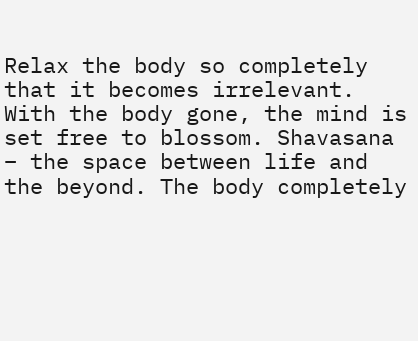Relax the body so completely that it becomes irrelevant. With the body gone, the mind is set free to blossom. Shavasana – the space between life and the beyond. The body completely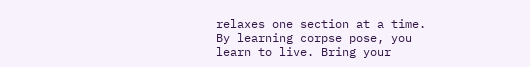relaxes one section at a time. By learning corpse pose, you learn to live. Bring your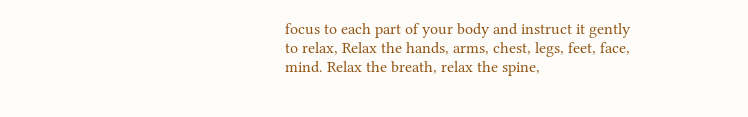focus to each part of your body and instruct it gently to relax, Relax the hands, arms, chest, legs, feet, face, mind. Relax the breath, relax the spine,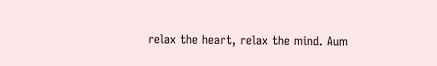relax the heart, relax the mind. Aum